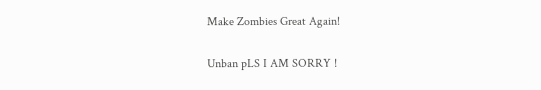Make Zombies Great Again!

Unban pLS I AM SORRY !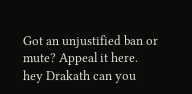Got an unjustified ban or mute? Appeal it here.
hey Drakath can you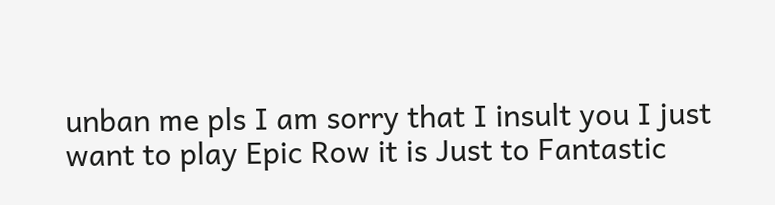unban me pls I am sorry that I insult you I just want to play Epic Row it is Just to Fantastic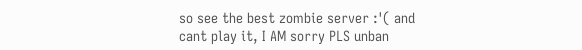so see the best zombie server :'( and cant play it, I AM sorry PLS unban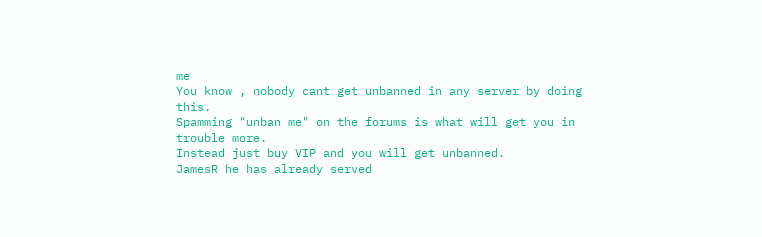me
You know , nobody cant get unbanned in any server by doing this.
Spamming "unban me" on the forums is what will get you in trouble more.
Instead just buy VIP and you will get unbanned.
JamesR he has already served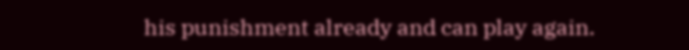his punishment already and can play again.